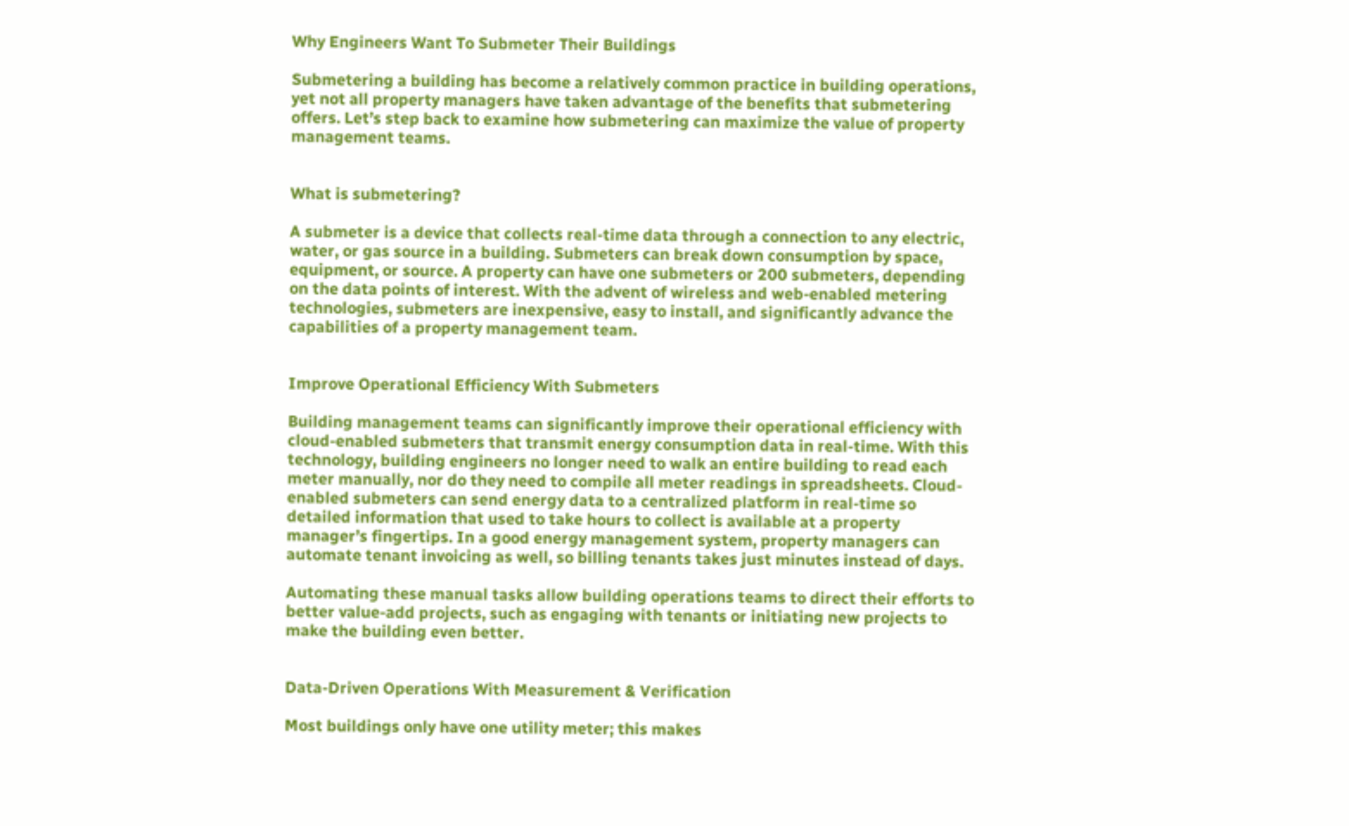Why Engineers Want To Submeter Their Buildings

Submetering a building has become a relatively common practice in building operations, yet not all property managers have taken advantage of the benefits that submetering offers. Let’s step back to examine how submetering can maximize the value of property management teams.


What is submetering?

A submeter is a device that collects real-time data through a connection to any electric, water, or gas source in a building. Submeters can break down consumption by space, equipment, or source. A property can have one submeters or 200 submeters, depending on the data points of interest. With the advent of wireless and web-enabled metering technologies, submeters are inexpensive, easy to install, and significantly advance the capabilities of a property management team.


Improve Operational Efficiency With Submeters

Building management teams can significantly improve their operational efficiency with cloud-enabled submeters that transmit energy consumption data in real-time. With this technology, building engineers no longer need to walk an entire building to read each meter manually, nor do they need to compile all meter readings in spreadsheets. Cloud-enabled submeters can send energy data to a centralized platform in real-time so detailed information that used to take hours to collect is available at a property manager’s fingertips. In a good energy management system, property managers can automate tenant invoicing as well, so billing tenants takes just minutes instead of days.

Automating these manual tasks allow building operations teams to direct their efforts to better value-add projects, such as engaging with tenants or initiating new projects to make the building even better.


Data-Driven Operations With Measurement & Verification

Most buildings only have one utility meter; this makes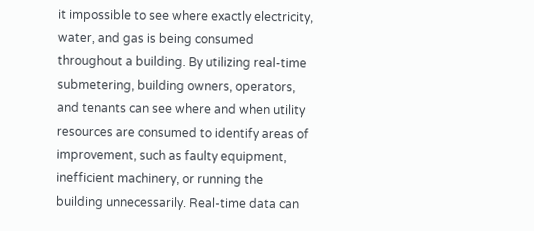it impossible to see where exactly electricity, water, and gas is being consumed throughout a building. By utilizing real-time submetering, building owners, operators, and tenants can see where and when utility resources are consumed to identify areas of improvement, such as faulty equipment, inefficient machinery, or running the building unnecessarily. Real-time data can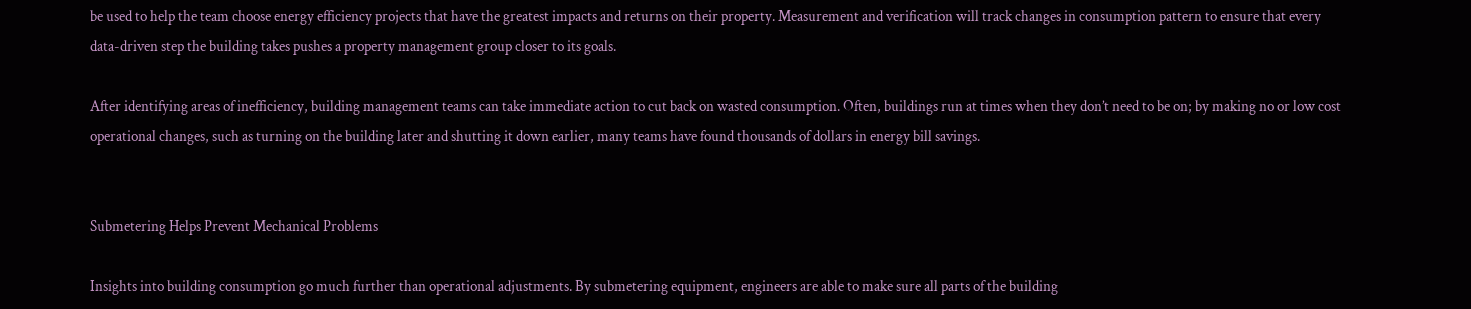be used to help the team choose energy efficiency projects that have the greatest impacts and returns on their property. Measurement and verification will track changes in consumption pattern to ensure that every data-driven step the building takes pushes a property management group closer to its goals.

After identifying areas of inefficiency, building management teams can take immediate action to cut back on wasted consumption. Often, buildings run at times when they don’t need to be on; by making no or low cost operational changes, such as turning on the building later and shutting it down earlier, many teams have found thousands of dollars in energy bill savings.


Submetering Helps Prevent Mechanical Problems

Insights into building consumption go much further than operational adjustments. By submetering equipment, engineers are able to make sure all parts of the building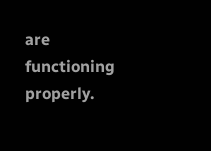are functioning properly.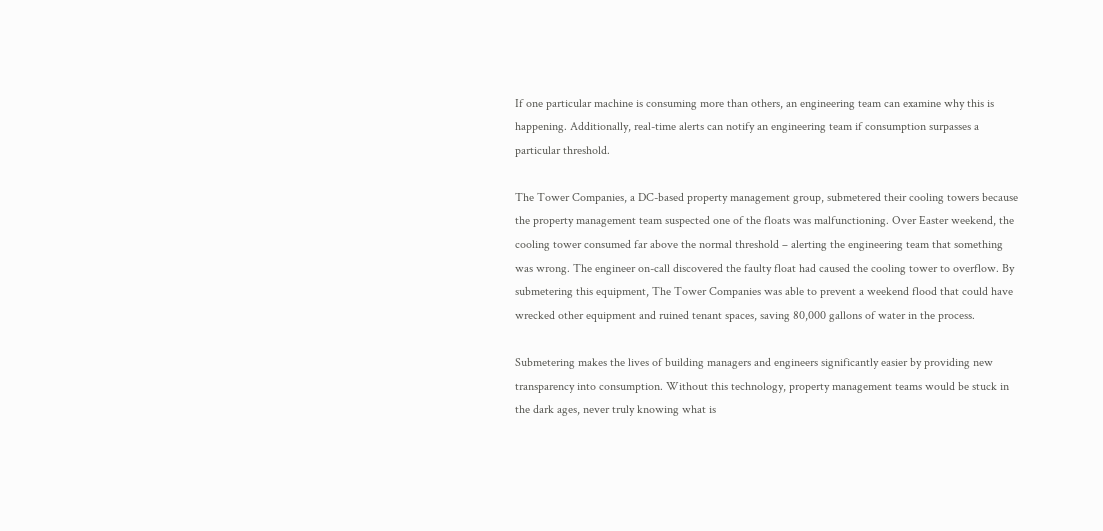If one particular machine is consuming more than others, an engineering team can examine why this is happening. Additionally, real-time alerts can notify an engineering team if consumption surpasses a particular threshold.

The Tower Companies, a DC-based property management group, submetered their cooling towers because the property management team suspected one of the floats was malfunctioning. Over Easter weekend, the cooling tower consumed far above the normal threshold – alerting the engineering team that something was wrong. The engineer on-call discovered the faulty float had caused the cooling tower to overflow. By submetering this equipment, The Tower Companies was able to prevent a weekend flood that could have wrecked other equipment and ruined tenant spaces, saving 80,000 gallons of water in the process.

Submetering makes the lives of building managers and engineers significantly easier by providing new transparency into consumption. Without this technology, property management teams would be stuck in the dark ages, never truly knowing what is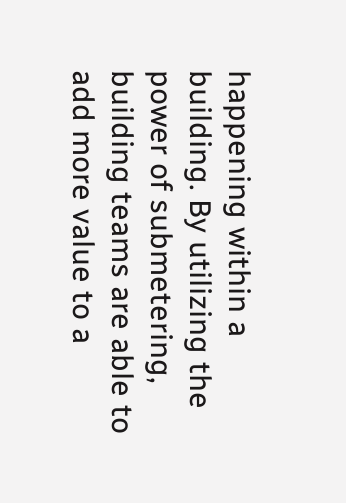happening within a building. By utilizing the power of submetering, building teams are able to add more value to a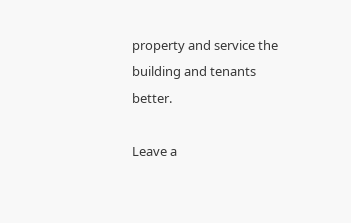property and service the building and tenants better.

Leave a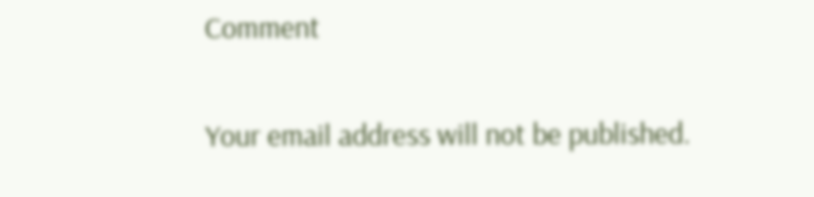Comment

Your email address will not be published.